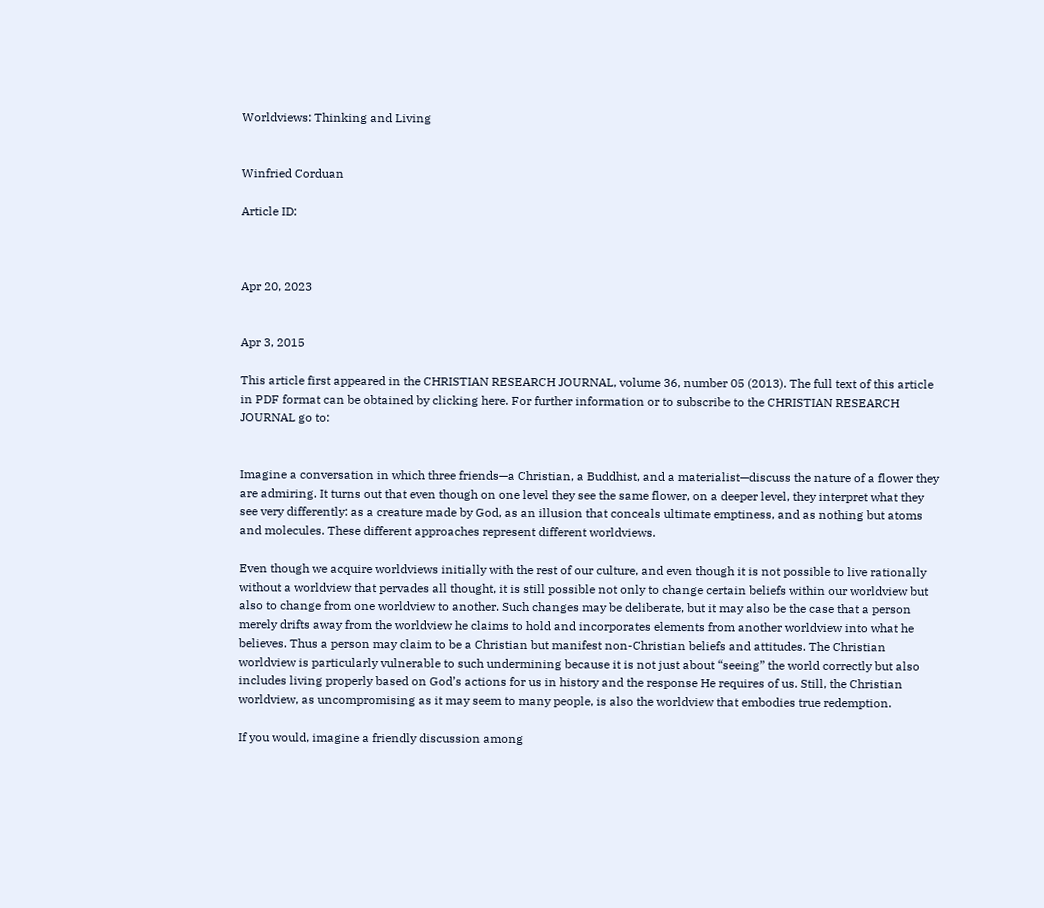Worldviews: Thinking and Living


Winfried Corduan

Article ID:



Apr 20, 2023


Apr 3, 2015

This article first appeared in the CHRISTIAN RESEARCH JOURNAL, volume 36, number 05 (2013). The full text of this article in PDF format can be obtained by clicking here. For further information or to subscribe to the CHRISTIAN RESEARCH JOURNAL go to:


Imagine a conversation in which three friends—a Christian, a Buddhist, and a materialist—discuss the nature of a flower they are admiring. It turns out that even though on one level they see the same flower, on a deeper level, they interpret what they see very differently: as a creature made by God, as an illusion that conceals ultimate emptiness, and as nothing but atoms and molecules. These different approaches represent different worldviews.

Even though we acquire worldviews initially with the rest of our culture, and even though it is not possible to live rationally without a worldview that pervades all thought, it is still possible not only to change certain beliefs within our worldview but also to change from one worldview to another. Such changes may be deliberate, but it may also be the case that a person merely drifts away from the worldview he claims to hold and incorporates elements from another worldview into what he believes. Thus a person may claim to be a Christian but manifest non-Christian beliefs and attitudes. The Christian worldview is particularly vulnerable to such undermining because it is not just about “seeing” the world correctly but also includes living properly based on God’s actions for us in history and the response He requires of us. Still, the Christian worldview, as uncompromising as it may seem to many people, is also the worldview that embodies true redemption.

If you would, imagine a friendly discussion among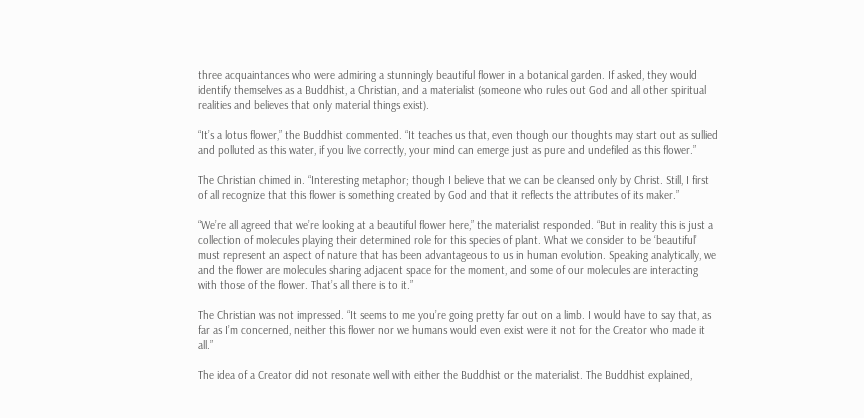three acquaintances who were admiring a stunningly beautiful flower in a botanical garden. If asked, they would identify themselves as a Buddhist, a Christian, and a materialist (someone who rules out God and all other spiritual realities and believes that only material things exist).

“It’s a lotus flower,” the Buddhist commented. “It teaches us that, even though our thoughts may start out as sullied and polluted as this water, if you live correctly, your mind can emerge just as pure and undefiled as this flower.”

The Christian chimed in. “Interesting metaphor; though I believe that we can be cleansed only by Christ. Still, I first of all recognize that this flower is something created by God and that it reflects the attributes of its maker.”

“We’re all agreed that we’re looking at a beautiful flower here,” the materialist responded. “But in reality this is just a collection of molecules playing their determined role for this species of plant. What we consider to be ‘beautiful’ must represent an aspect of nature that has been advantageous to us in human evolution. Speaking analytically, we and the flower are molecules sharing adjacent space for the moment, and some of our molecules are interacting with those of the flower. That’s all there is to it.”

The Christian was not impressed. “It seems to me you’re going pretty far out on a limb. I would have to say that, as far as I’m concerned, neither this flower nor we humans would even exist were it not for the Creator who made it all.”

The idea of a Creator did not resonate well with either the Buddhist or the materialist. The Buddhist explained,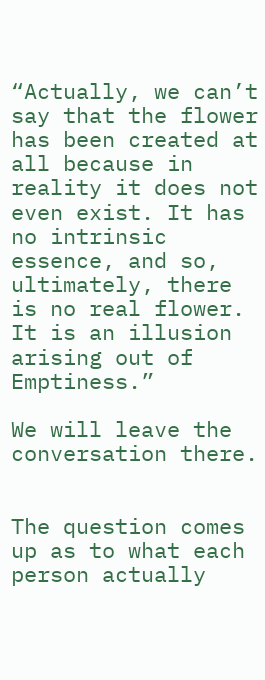“Actually, we can’t say that the flower has been created at all because in reality it does not even exist. It has no intrinsic essence, and so, ultimately, there is no real flower. It is an illusion arising out of Emptiness.”

We will leave the conversation there.


The question comes up as to what each person actually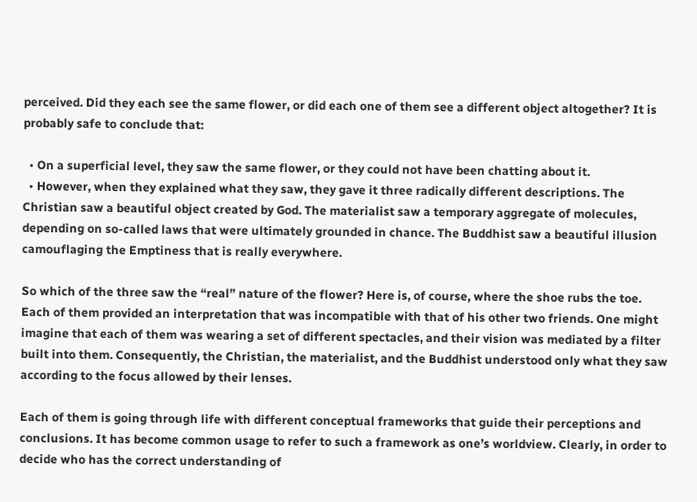perceived. Did they each see the same flower, or did each one of them see a different object altogether? It is probably safe to conclude that:

  • On a superficial level, they saw the same flower, or they could not have been chatting about it.
  • However, when they explained what they saw, they gave it three radically different descriptions. The Christian saw a beautiful object created by God. The materialist saw a temporary aggregate of molecules, depending on so-called laws that were ultimately grounded in chance. The Buddhist saw a beautiful illusion camouflaging the Emptiness that is really everywhere.

So which of the three saw the “real” nature of the flower? Here is, of course, where the shoe rubs the toe. Each of them provided an interpretation that was incompatible with that of his other two friends. One might imagine that each of them was wearing a set of different spectacles, and their vision was mediated by a filter built into them. Consequently, the Christian, the materialist, and the Buddhist understood only what they saw according to the focus allowed by their lenses.

Each of them is going through life with different conceptual frameworks that guide their perceptions and conclusions. It has become common usage to refer to such a framework as one’s worldview. Clearly, in order to decide who has the correct understanding of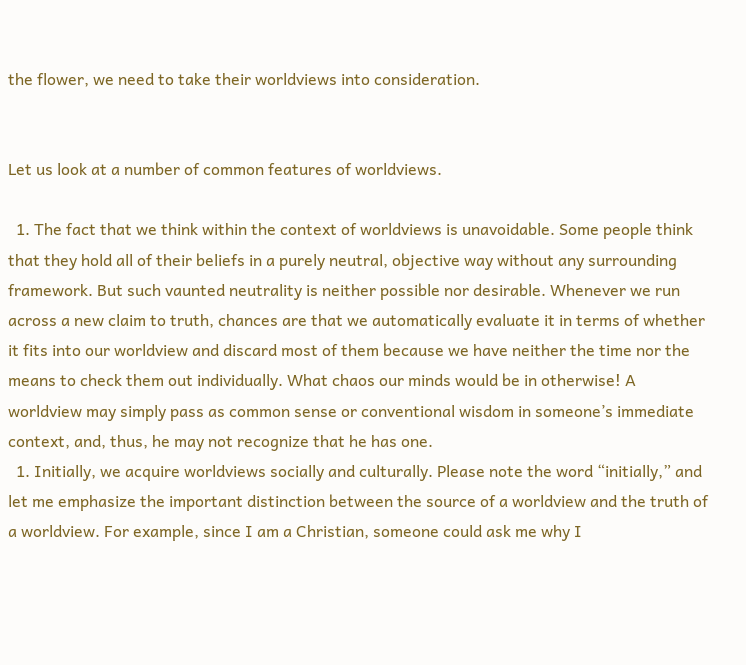the flower, we need to take their worldviews into consideration.


Let us look at a number of common features of worldviews.

  1. The fact that we think within the context of worldviews is unavoidable. Some people think that they hold all of their beliefs in a purely neutral, objective way without any surrounding framework. But such vaunted neutrality is neither possible nor desirable. Whenever we run across a new claim to truth, chances are that we automatically evaluate it in terms of whether it fits into our worldview and discard most of them because we have neither the time nor the means to check them out individually. What chaos our minds would be in otherwise! A worldview may simply pass as common sense or conventional wisdom in someone’s immediate context, and, thus, he may not recognize that he has one.
  1. Initially, we acquire worldviews socially and culturally. Please note the word “initially,” and let me emphasize the important distinction between the source of a worldview and the truth of a worldview. For example, since I am a Christian, someone could ask me why I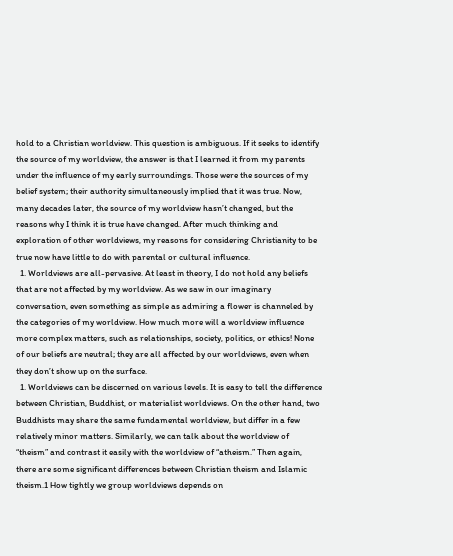hold to a Christian worldview. This question is ambiguous. If it seeks to identify the source of my worldview, the answer is that I learned it from my parents under the influence of my early surroundings. Those were the sources of my belief system; their authority simultaneously implied that it was true. Now, many decades later, the source of my worldview hasn’t changed, but the reasons why I think it is true have changed. After much thinking and exploration of other worldviews, my reasons for considering Christianity to be true now have little to do with parental or cultural influence.
  1. Worldviews are all-pervasive. At least in theory, I do not hold any beliefs that are not affected by my worldview. As we saw in our imaginary conversation, even something as simple as admiring a flower is channeled by the categories of my worldview. How much more will a worldview influence more complex matters, such as relationships, society, politics, or ethics! None of our beliefs are neutral; they are all affected by our worldviews, even when they don’t show up on the surface.
  1. Worldviews can be discerned on various levels. It is easy to tell the difference between Christian, Buddhist, or materialist worldviews. On the other hand, two Buddhists may share the same fundamental worldview, but differ in a few relatively minor matters. Similarly, we can talk about the worldview of “theism” and contrast it easily with the worldview of “atheism.” Then again, there are some significant differences between Christian theism and Islamic theism.1 How tightly we group worldviews depends on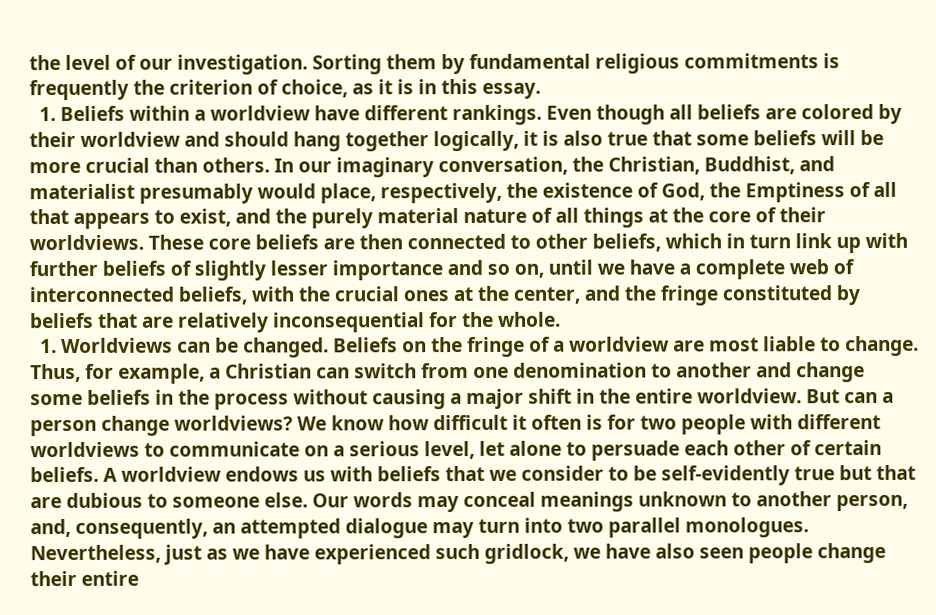the level of our investigation. Sorting them by fundamental religious commitments is frequently the criterion of choice, as it is in this essay.
  1. Beliefs within a worldview have different rankings. Even though all beliefs are colored by their worldview and should hang together logically, it is also true that some beliefs will be more crucial than others. In our imaginary conversation, the Christian, Buddhist, and materialist presumably would place, respectively, the existence of God, the Emptiness of all that appears to exist, and the purely material nature of all things at the core of their worldviews. These core beliefs are then connected to other beliefs, which in turn link up with further beliefs of slightly lesser importance and so on, until we have a complete web of interconnected beliefs, with the crucial ones at the center, and the fringe constituted by beliefs that are relatively inconsequential for the whole.
  1. Worldviews can be changed. Beliefs on the fringe of a worldview are most liable to change. Thus, for example, a Christian can switch from one denomination to another and change some beliefs in the process without causing a major shift in the entire worldview. But can a person change worldviews? We know how difficult it often is for two people with different worldviews to communicate on a serious level, let alone to persuade each other of certain beliefs. A worldview endows us with beliefs that we consider to be self-evidently true but that are dubious to someone else. Our words may conceal meanings unknown to another person, and, consequently, an attempted dialogue may turn into two parallel monologues. Nevertheless, just as we have experienced such gridlock, we have also seen people change their entire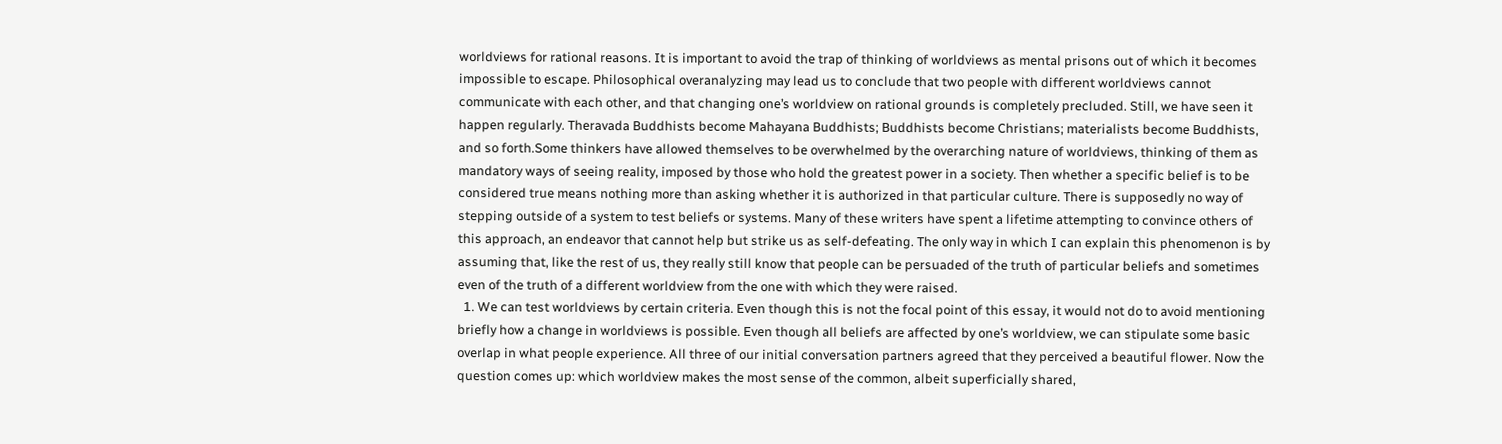worldviews for rational reasons. It is important to avoid the trap of thinking of worldviews as mental prisons out of which it becomes impossible to escape. Philosophical overanalyzing may lead us to conclude that two people with different worldviews cannot communicate with each other, and that changing one’s worldview on rational grounds is completely precluded. Still, we have seen it happen regularly. Theravada Buddhists become Mahayana Buddhists; Buddhists become Christians; materialists become Buddhists, and so forth.Some thinkers have allowed themselves to be overwhelmed by the overarching nature of worldviews, thinking of them as mandatory ways of seeing reality, imposed by those who hold the greatest power in a society. Then whether a specific belief is to be considered true means nothing more than asking whether it is authorized in that particular culture. There is supposedly no way of stepping outside of a system to test beliefs or systems. Many of these writers have spent a lifetime attempting to convince others of this approach, an endeavor that cannot help but strike us as self-defeating. The only way in which I can explain this phenomenon is by assuming that, like the rest of us, they really still know that people can be persuaded of the truth of particular beliefs and sometimes even of the truth of a different worldview from the one with which they were raised.
  1. We can test worldviews by certain criteria. Even though this is not the focal point of this essay, it would not do to avoid mentioning briefly how a change in worldviews is possible. Even though all beliefs are affected by one’s worldview, we can stipulate some basic overlap in what people experience. All three of our initial conversation partners agreed that they perceived a beautiful flower. Now the question comes up: which worldview makes the most sense of the common, albeit superficially shared,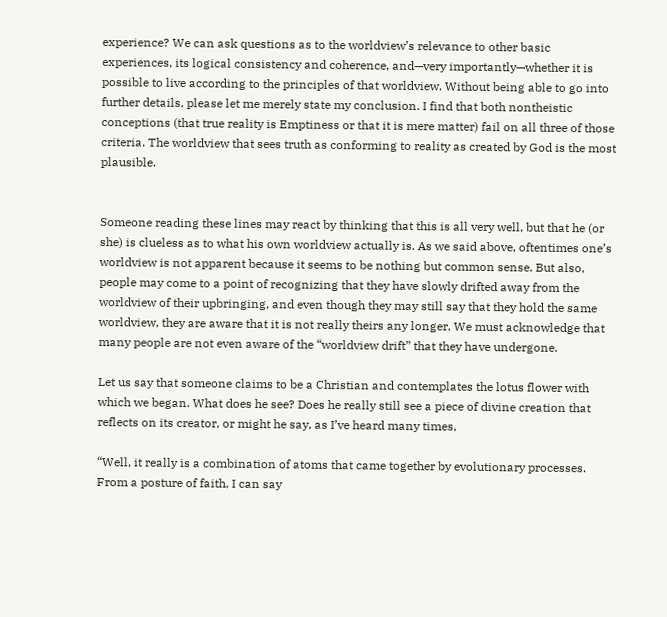experience? We can ask questions as to the worldview’s relevance to other basic experiences, its logical consistency and coherence, and—very importantly—whether it is possible to live according to the principles of that worldview. Without being able to go into further details, please let me merely state my conclusion. I find that both nontheistic conceptions (that true reality is Emptiness or that it is mere matter) fail on all three of those criteria. The worldview that sees truth as conforming to reality as created by God is the most plausible.


Someone reading these lines may react by thinking that this is all very well, but that he (or she) is clueless as to what his own worldview actually is. As we said above, oftentimes one’s worldview is not apparent because it seems to be nothing but common sense. But also, people may come to a point of recognizing that they have slowly drifted away from the worldview of their upbringing, and even though they may still say that they hold the same worldview, they are aware that it is not really theirs any longer. We must acknowledge that many people are not even aware of the “worldview drift” that they have undergone.

Let us say that someone claims to be a Christian and contemplates the lotus flower with which we began. What does he see? Does he really still see a piece of divine creation that reflects on its creator, or might he say, as I’ve heard many times,

“Well, it really is a combination of atoms that came together by evolutionary processes. From a posture of faith, I can say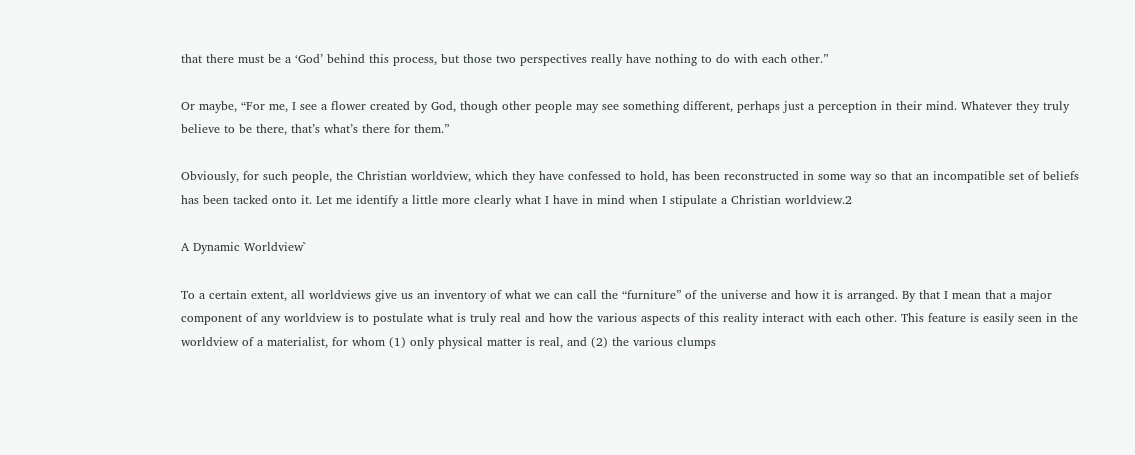that there must be a ‘God’ behind this process, but those two perspectives really have nothing to do with each other.”

Or maybe, “For me, I see a flower created by God, though other people may see something different, perhaps just a perception in their mind. Whatever they truly believe to be there, that’s what’s there for them.”

Obviously, for such people, the Christian worldview, which they have confessed to hold, has been reconstructed in some way so that an incompatible set of beliefs has been tacked onto it. Let me identify a little more clearly what I have in mind when I stipulate a Christian worldview.2

A Dynamic Worldview`

To a certain extent, all worldviews give us an inventory of what we can call the “furniture” of the universe and how it is arranged. By that I mean that a major component of any worldview is to postulate what is truly real and how the various aspects of this reality interact with each other. This feature is easily seen in the worldview of a materialist, for whom (1) only physical matter is real, and (2) the various clumps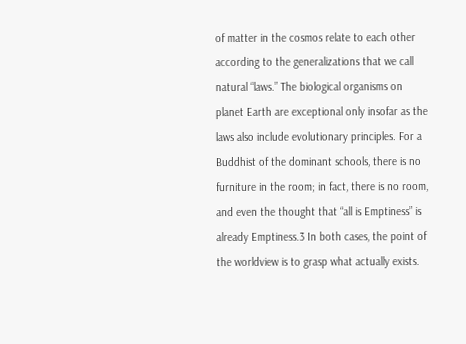of matter in the cosmos relate to each other according to the generalizations that we call natural “laws.” The biological organisms on planet Earth are exceptional only insofar as the laws also include evolutionary principles. For a Buddhist of the dominant schools, there is no furniture in the room; in fact, there is no room, and even the thought that “all is Emptiness” is already Emptiness.3 In both cases, the point of the worldview is to grasp what actually exists.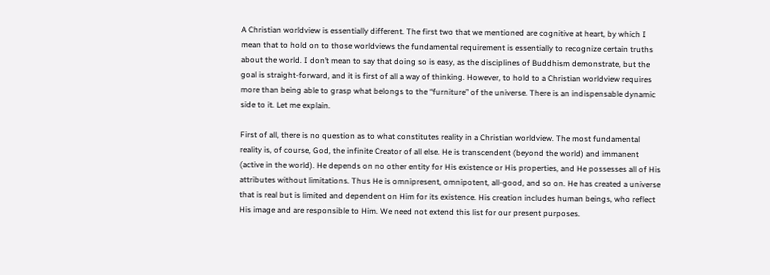A Christian worldview is essentially different. The first two that we mentioned are cognitive at heart, by which I mean that to hold on to those worldviews the fundamental requirement is essentially to recognize certain truths about the world. I don’t mean to say that doing so is easy, as the disciplines of Buddhism demonstrate, but the goal is straight-forward, and it is first of all a way of thinking. However, to hold to a Christian worldview requires more than being able to grasp what belongs to the “furniture” of the universe. There is an indispensable dynamic side to it. Let me explain.

First of all, there is no question as to what constitutes reality in a Christian worldview. The most fundamental reality is, of course, God, the infinite Creator of all else. He is transcendent (beyond the world) and immanent (active in the world). He depends on no other entity for His existence or His properties, and He possesses all of His attributes without limitations. Thus He is omnipresent, omnipotent, all-good, and so on. He has created a universe that is real but is limited and dependent on Him for its existence. His creation includes human beings, who reflect His image and are responsible to Him. We need not extend this list for our present purposes.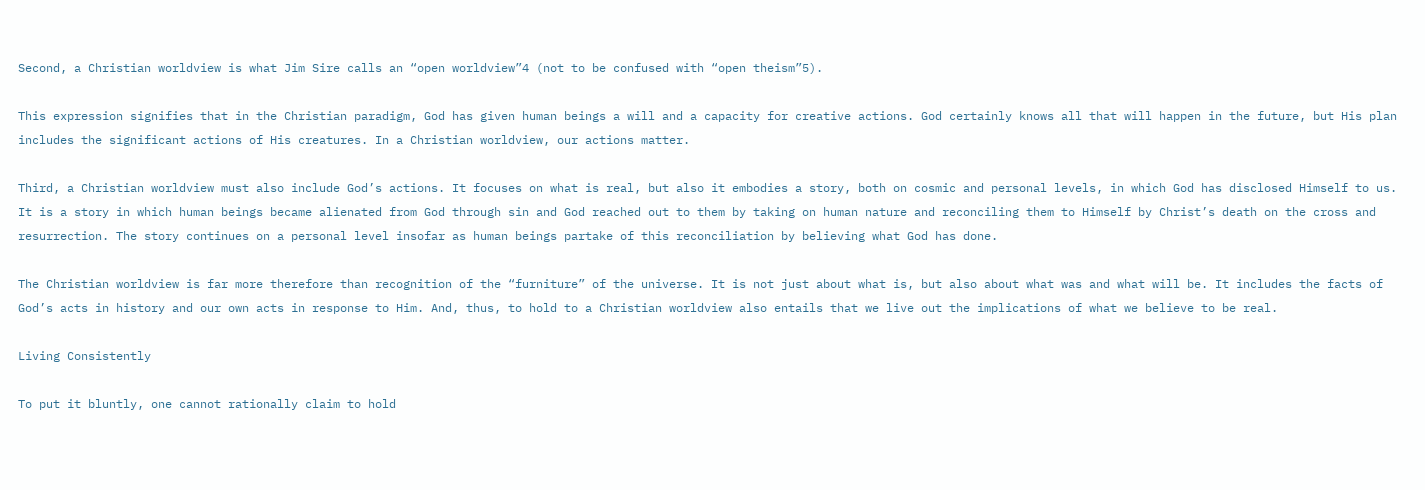Second, a Christian worldview is what Jim Sire calls an “open worldview”4 (not to be confused with “open theism”5).

This expression signifies that in the Christian paradigm, God has given human beings a will and a capacity for creative actions. God certainly knows all that will happen in the future, but His plan includes the significant actions of His creatures. In a Christian worldview, our actions matter.

Third, a Christian worldview must also include God’s actions. It focuses on what is real, but also it embodies a story, both on cosmic and personal levels, in which God has disclosed Himself to us. It is a story in which human beings became alienated from God through sin and God reached out to them by taking on human nature and reconciling them to Himself by Christ’s death on the cross and resurrection. The story continues on a personal level insofar as human beings partake of this reconciliation by believing what God has done.

The Christian worldview is far more therefore than recognition of the “furniture” of the universe. It is not just about what is, but also about what was and what will be. It includes the facts of God’s acts in history and our own acts in response to Him. And, thus, to hold to a Christian worldview also entails that we live out the implications of what we believe to be real.

Living Consistently

To put it bluntly, one cannot rationally claim to hold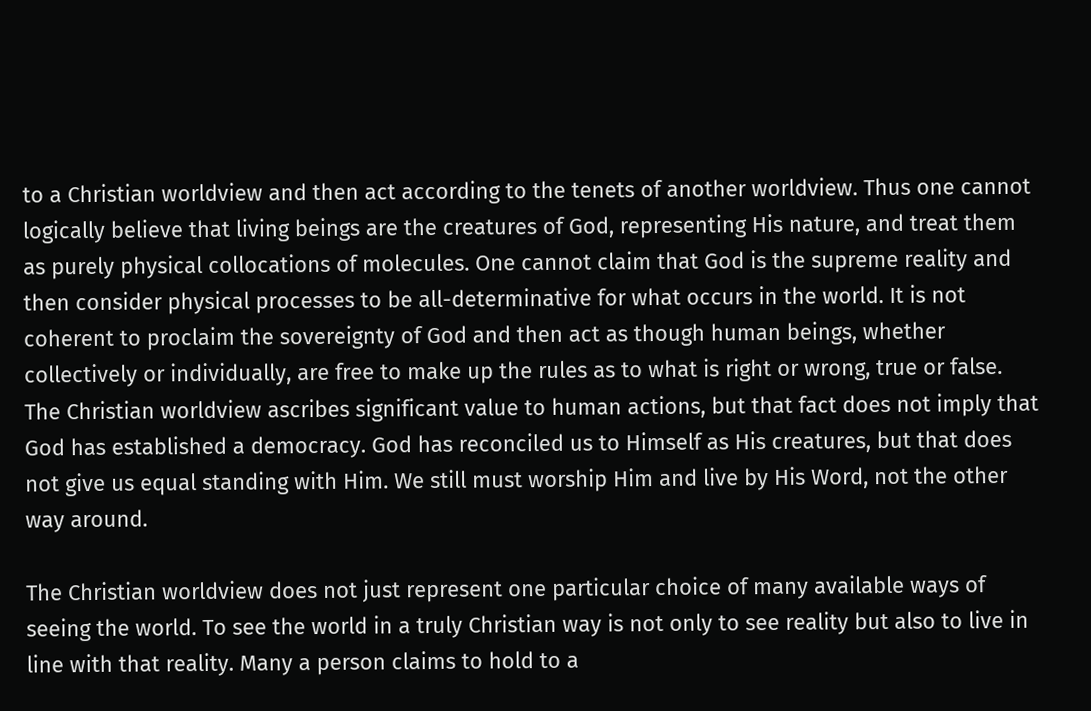to a Christian worldview and then act according to the tenets of another worldview. Thus one cannot logically believe that living beings are the creatures of God, representing His nature, and treat them as purely physical collocations of molecules. One cannot claim that God is the supreme reality and then consider physical processes to be all-determinative for what occurs in the world. It is not coherent to proclaim the sovereignty of God and then act as though human beings, whether collectively or individually, are free to make up the rules as to what is right or wrong, true or false. The Christian worldview ascribes significant value to human actions, but that fact does not imply that God has established a democracy. God has reconciled us to Himself as His creatures, but that does not give us equal standing with Him. We still must worship Him and live by His Word, not the other way around.

The Christian worldview does not just represent one particular choice of many available ways of seeing the world. To see the world in a truly Christian way is not only to see reality but also to live in line with that reality. Many a person claims to hold to a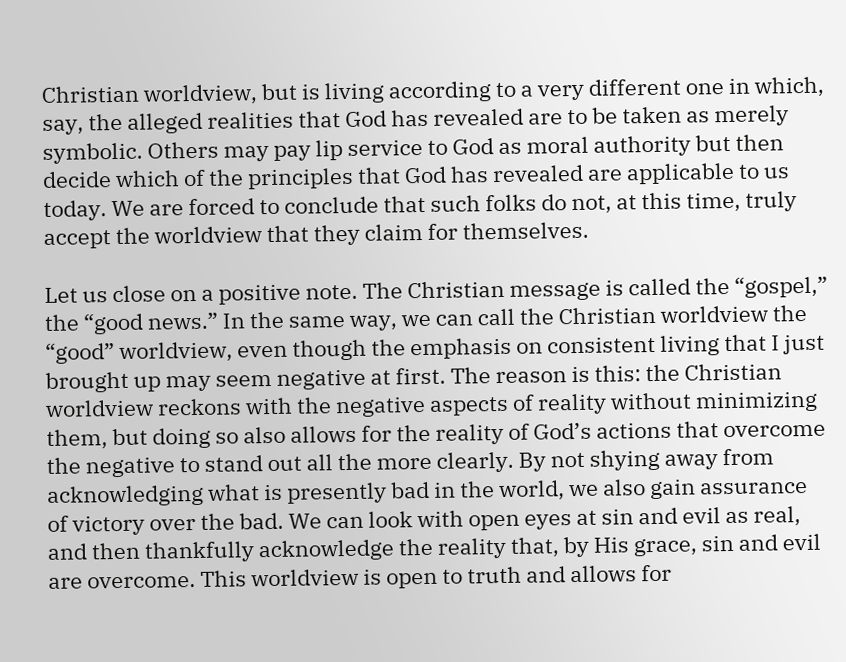Christian worldview, but is living according to a very different one in which, say, the alleged realities that God has revealed are to be taken as merely symbolic. Others may pay lip service to God as moral authority but then decide which of the principles that God has revealed are applicable to us today. We are forced to conclude that such folks do not, at this time, truly accept the worldview that they claim for themselves.

Let us close on a positive note. The Christian message is called the “gospel,” the “good news.” In the same way, we can call the Christian worldview the “good” worldview, even though the emphasis on consistent living that I just brought up may seem negative at first. The reason is this: the Christian worldview reckons with the negative aspects of reality without minimizing them, but doing so also allows for the reality of God’s actions that overcome the negative to stand out all the more clearly. By not shying away from acknowledging what is presently bad in the world, we also gain assurance of victory over the bad. We can look with open eyes at sin and evil as real, and then thankfully acknowledge the reality that, by His grace, sin and evil are overcome. This worldview is open to truth and allows for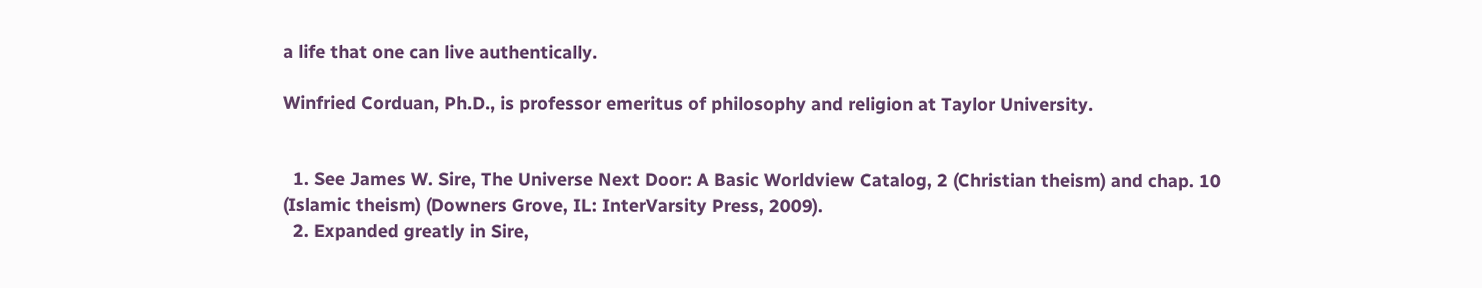a life that one can live authentically.

Winfried Corduan, Ph.D., is professor emeritus of philosophy and religion at Taylor University.


  1. See James W. Sire, The Universe Next Door: A Basic Worldview Catalog, 2 (Christian theism) and chap. 10 (Islamic theism) (Downers Grove, IL: InterVarsity Press, 2009).
  2. Expanded greatly in Sire,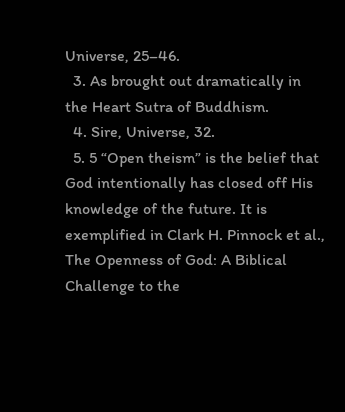Universe, 25–46.
  3. As brought out dramatically in the Heart Sutra of Buddhism.
  4. Sire, Universe, 32.
  5. 5 “Open theism” is the belief that God intentionally has closed off His knowledge of the future. It is exemplified in Clark H. Pinnock et al., The Openness of God: A Biblical Challenge to the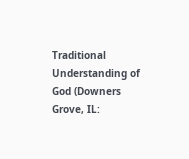Traditional Understanding of God (Downers Grove, IL: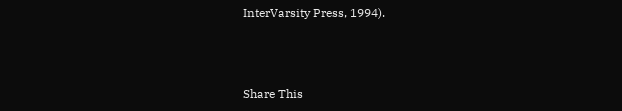InterVarsity Press, 1994).



Share This